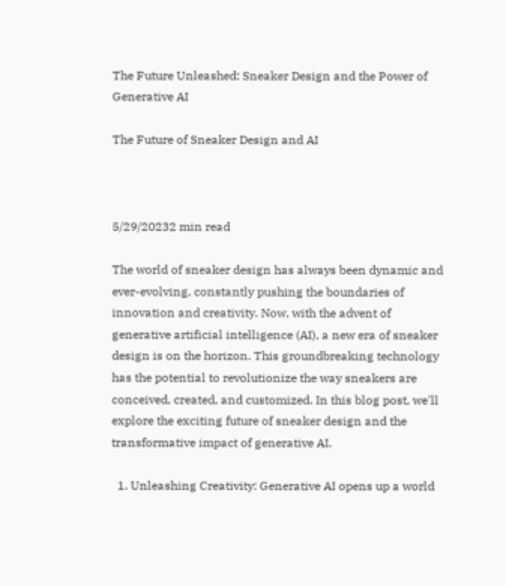The Future Unleashed: Sneaker Design and the Power of Generative AI

The Future of Sneaker Design and AI



5/29/20232 min read

The world of sneaker design has always been dynamic and ever-evolving, constantly pushing the boundaries of innovation and creativity. Now, with the advent of generative artificial intelligence (AI), a new era of sneaker design is on the horizon. This groundbreaking technology has the potential to revolutionize the way sneakers are conceived, created, and customized. In this blog post, we'll explore the exciting future of sneaker design and the transformative impact of generative AI.

  1. Unleashing Creativity: Generative AI opens up a world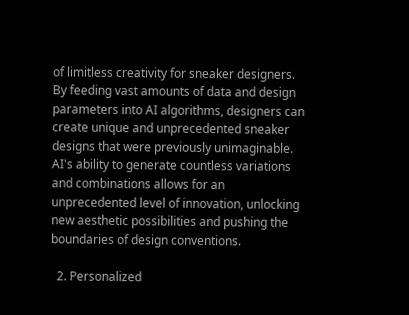of limitless creativity for sneaker designers. By feeding vast amounts of data and design parameters into AI algorithms, designers can create unique and unprecedented sneaker designs that were previously unimaginable. AI's ability to generate countless variations and combinations allows for an unprecedented level of innovation, unlocking new aesthetic possibilities and pushing the boundaries of design conventions.

  2. Personalized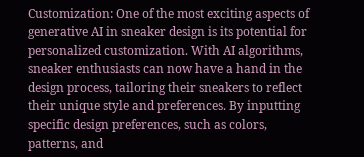Customization: One of the most exciting aspects of generative AI in sneaker design is its potential for personalized customization. With AI algorithms, sneaker enthusiasts can now have a hand in the design process, tailoring their sneakers to reflect their unique style and preferences. By inputting specific design preferences, such as colors, patterns, and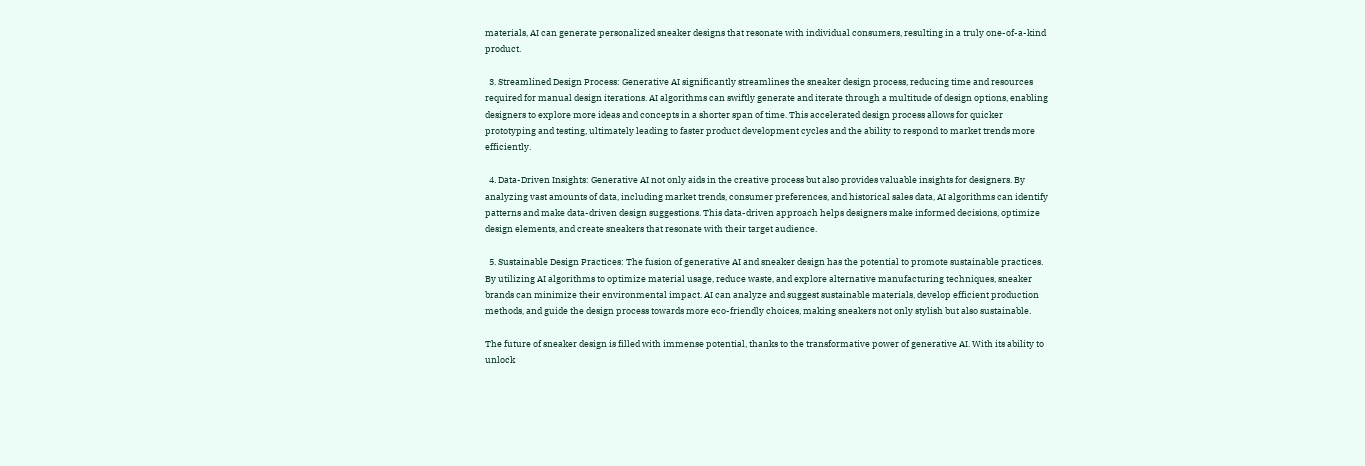materials, AI can generate personalized sneaker designs that resonate with individual consumers, resulting in a truly one-of-a-kind product.

  3. Streamlined Design Process: Generative AI significantly streamlines the sneaker design process, reducing time and resources required for manual design iterations. AI algorithms can swiftly generate and iterate through a multitude of design options, enabling designers to explore more ideas and concepts in a shorter span of time. This accelerated design process allows for quicker prototyping and testing, ultimately leading to faster product development cycles and the ability to respond to market trends more efficiently.

  4. Data-Driven Insights: Generative AI not only aids in the creative process but also provides valuable insights for designers. By analyzing vast amounts of data, including market trends, consumer preferences, and historical sales data, AI algorithms can identify patterns and make data-driven design suggestions. This data-driven approach helps designers make informed decisions, optimize design elements, and create sneakers that resonate with their target audience.

  5. Sustainable Design Practices: The fusion of generative AI and sneaker design has the potential to promote sustainable practices. By utilizing AI algorithms to optimize material usage, reduce waste, and explore alternative manufacturing techniques, sneaker brands can minimize their environmental impact. AI can analyze and suggest sustainable materials, develop efficient production methods, and guide the design process towards more eco-friendly choices, making sneakers not only stylish but also sustainable.

The future of sneaker design is filled with immense potential, thanks to the transformative power of generative AI. With its ability to unlock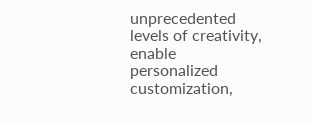unprecedented levels of creativity, enable personalized customization,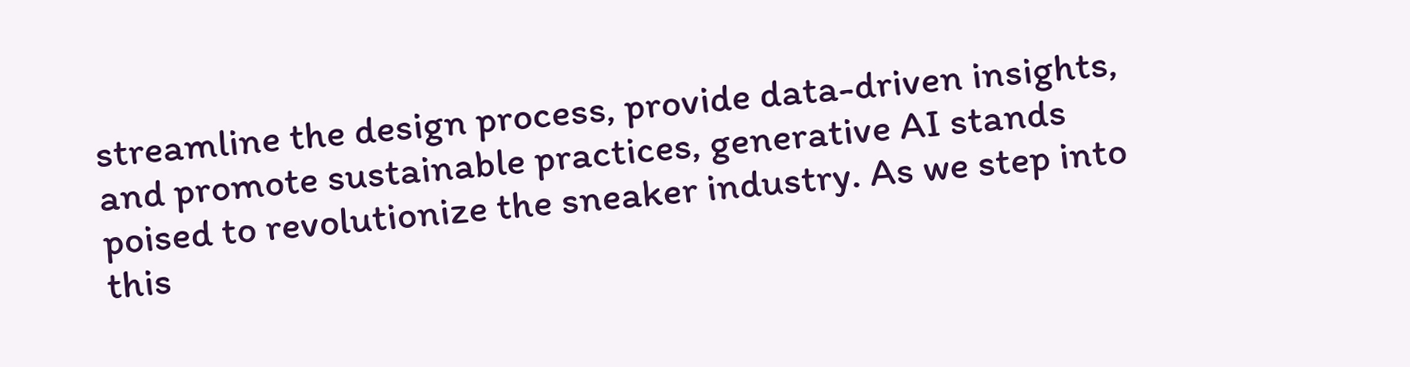streamline the design process, provide data-driven insights, and promote sustainable practices, generative AI stands poised to revolutionize the sneaker industry. As we step into this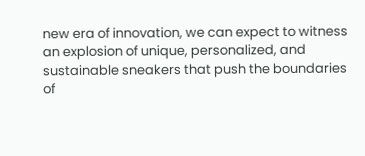new era of innovation, we can expect to witness an explosion of unique, personalized, and sustainable sneakers that push the boundaries of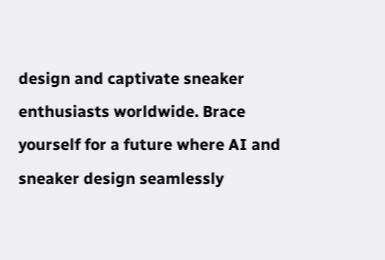design and captivate sneaker enthusiasts worldwide. Brace yourself for a future where AI and sneaker design seamlessly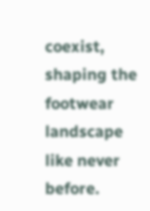coexist, shaping the footwear landscape like never before.